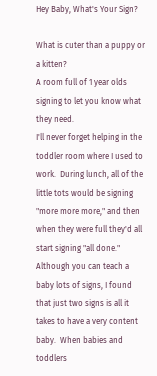Hey Baby, What's Your Sign?

What is cuter than a puppy or a kitten?
A room full of 1 year olds signing to let you know what they need.
I'll never forget helping in the toddler room where I used to work.  During lunch, all of the little tots would be signing "more more more," and then when they were full they'd all start signing "all done."
Although you can teach a baby lots of signs, I found that just two signs is all it takes to have a very content baby.  When babies and toddlers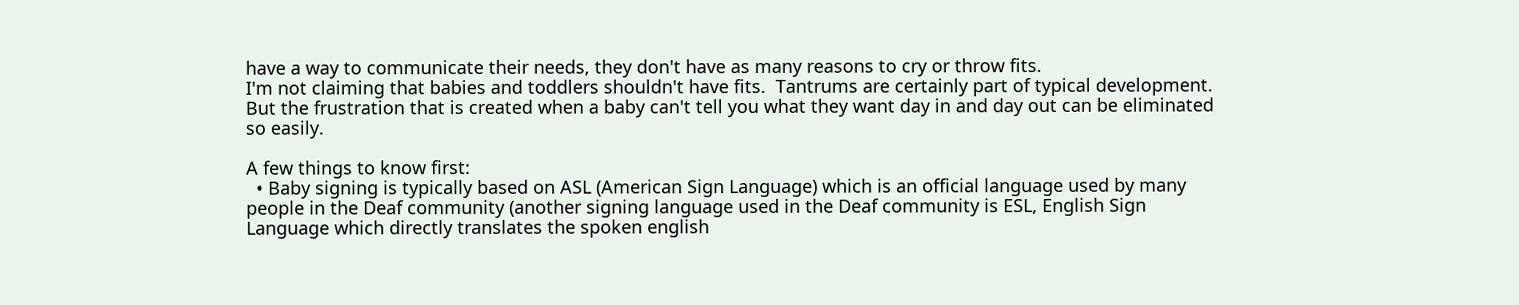have a way to communicate their needs, they don't have as many reasons to cry or throw fits.
I'm not claiming that babies and toddlers shouldn't have fits.  Tantrums are certainly part of typical development.  But the frustration that is created when a baby can't tell you what they want day in and day out can be eliminated so easily.

A few things to know first:
  • Baby signing is typically based on ASL (American Sign Language) which is an official language used by many people in the Deaf community (another signing language used in the Deaf community is ESL, English Sign Language which directly translates the spoken english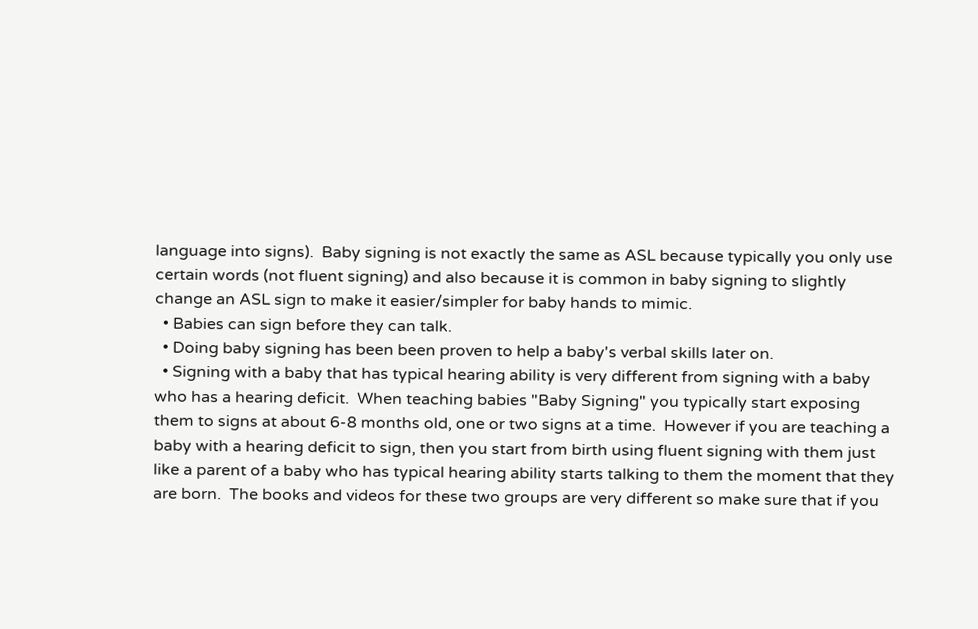language into signs).  Baby signing is not exactly the same as ASL because typically you only use certain words (not fluent signing) and also because it is common in baby signing to slightly change an ASL sign to make it easier/simpler for baby hands to mimic.
  • Babies can sign before they can talk.
  • Doing baby signing has been been proven to help a baby's verbal skills later on.
  • Signing with a baby that has typical hearing ability is very different from signing with a baby who has a hearing deficit.  When teaching babies "Baby Signing" you typically start exposing them to signs at about 6-8 months old, one or two signs at a time.  However if you are teaching a baby with a hearing deficit to sign, then you start from birth using fluent signing with them just like a parent of a baby who has typical hearing ability starts talking to them the moment that they are born.  The books and videos for these two groups are very different so make sure that if you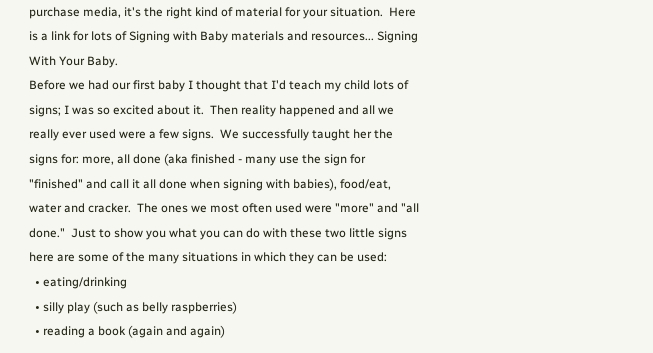purchase media, it's the right kind of material for your situation.  Here is a link for lots of Signing with Baby materials and resources... Signing With Your Baby.
Before we had our first baby I thought that I'd teach my child lots of signs; I was so excited about it.  Then reality happened and all we really ever used were a few signs.  We successfully taught her the signs for: more, all done (aka finished - many use the sign for "finished" and call it all done when signing with babies), food/eat, water and cracker.  The ones we most often used were "more" and "all done."  Just to show you what you can do with these two little signs here are some of the many situations in which they can be used:
  • eating/drinking
  • silly play (such as belly raspberries)
  • reading a book (again and again)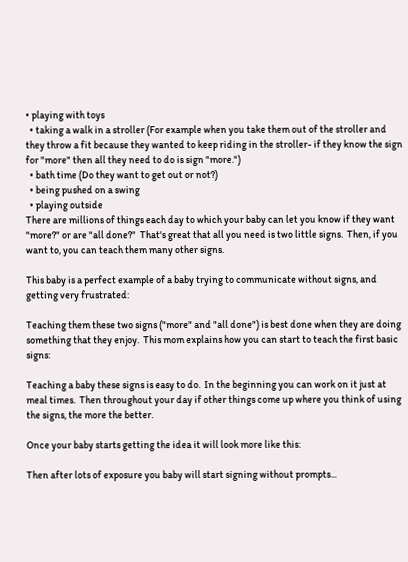• playing with toys
  • taking a walk in a stroller (For example when you take them out of the stroller and they throw a fit because they wanted to keep riding in the stroller- if they know the sign for "more" then all they need to do is sign "more.")
  • bath time (Do they want to get out or not?)
  • being pushed on a swing
  • playing outside
There are millions of things each day to which your baby can let you know if they want "more?" or are "all done?"  That's great that all you need is two little signs.  Then, if you want to, you can teach them many other signs.

This baby is a perfect example of a baby trying to communicate without signs, and getting very frustrated:

Teaching them these two signs ("more" and "all done") is best done when they are doing something that they enjoy.  This mom explains how you can start to teach the first basic signs:

Teaching a baby these signs is easy to do.  In the beginning you can work on it just at meal times.  Then throughout your day if other things come up where you think of using the signs, the more the better.

Once your baby starts getting the idea it will look more like this:

Then after lots of exposure you baby will start signing without prompts...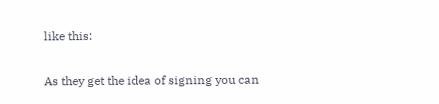like this:

As they get the idea of signing you can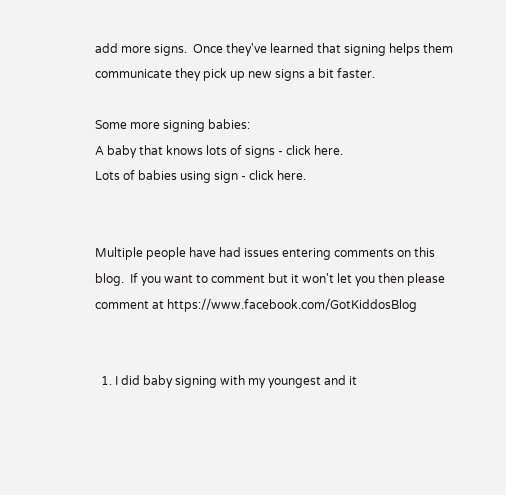add more signs.  Once they've learned that signing helps them communicate they pick up new signs a bit faster.

Some more signing babies:
A baby that knows lots of signs - click here.
Lots of babies using sign - click here.


Multiple people have had issues entering comments on this blog.  If you want to comment but it won't let you then please comment at https://www.facebook.com/GotKiddosBlog


  1. I did baby signing with my youngest and it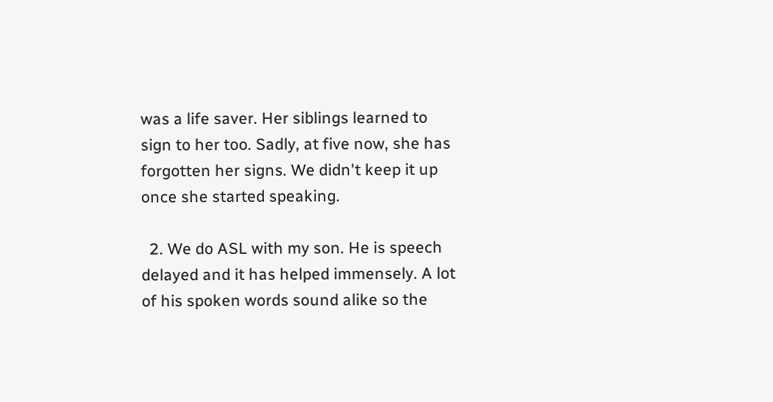was a life saver. Her siblings learned to sign to her too. Sadly, at five now, she has forgotten her signs. We didn't keep it up once she started speaking.

  2. We do ASL with my son. He is speech delayed and it has helped immensely. A lot of his spoken words sound alike so the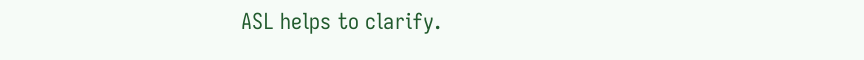ASL helps to clarify.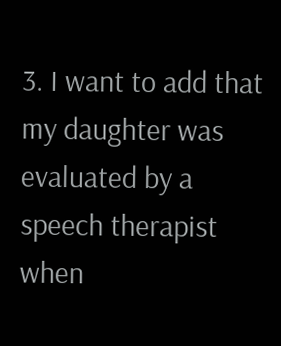3. I want to add that my daughter was evaluated by a speech therapist when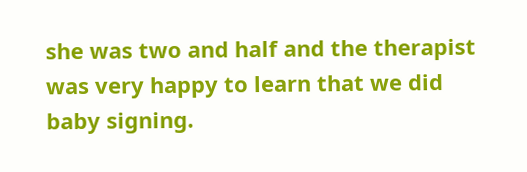she was two and half and the therapist was very happy to learn that we did baby signing.